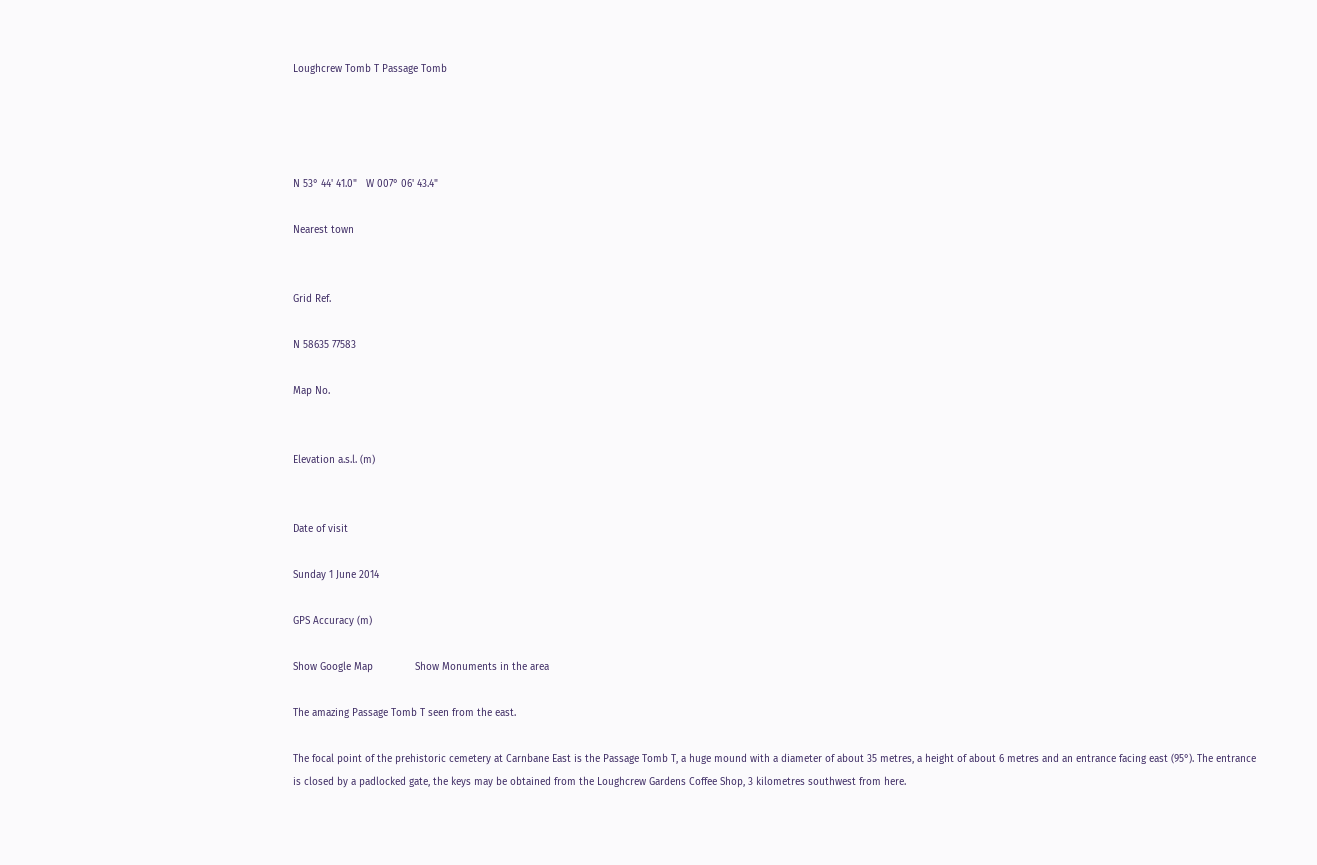Loughcrew Tomb T Passage Tomb




N 53° 44' 41.0"   W 007° 06' 43.4"

Nearest town


Grid Ref.

N 58635 77583

Map No.


Elevation a.s.l. (m)


Date of visit

Sunday 1 June 2014

GPS Accuracy (m)

Show Google Map              Show Monuments in the area

The amazing Passage Tomb T seen from the east.

The focal point of the prehistoric cemetery at Carnbane East is the Passage Tomb T, a huge mound with a diameter of about 35 metres, a height of about 6 metres and an entrance facing east (95°). The entrance is closed by a padlocked gate, the keys may be obtained from the Loughcrew Gardens Coffee Shop, 3 kilometres southwest from here.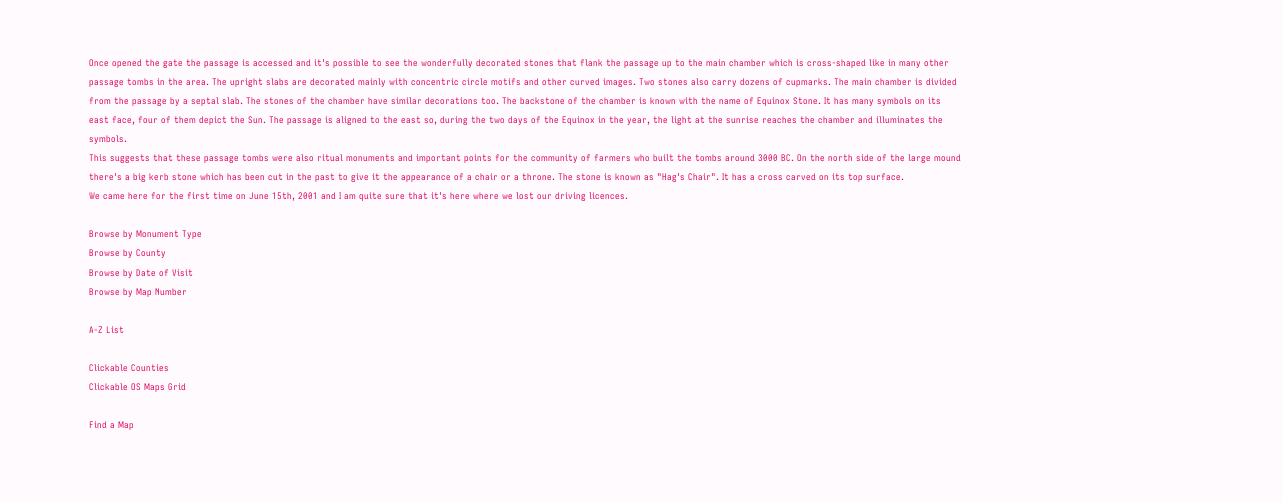Once opened the gate the passage is accessed and it's possible to see the wonderfully decorated stones that flank the passage up to the main chamber which is cross-shaped like in many other passage tombs in the area. The upright slabs are decorated mainly with concentric circle motifs and other curved images. Two stones also carry dozens of cupmarks. The main chamber is divided from the passage by a septal slab. The stones of the chamber have similar decorations too. The backstone of the chamber is known with the name of Equinox Stone. It has many symbols on its east face, four of them depict the Sun. The passage is aligned to the east so, during the two days of the Equinox in the year, the light at the sunrise reaches the chamber and illuminates the symbols.
This suggests that these passage tombs were also ritual monuments and important points for the community of farmers who built the tombs around 3000 BC. On the north side of the large mound there's a big kerb stone which has been cut in the past to give it the appearance of a chair or a throne. The stone is known as "Hag's Chair". It has a cross carved on its top surface.
We came here for the first time on June 15th, 2001 and I am quite sure that it's here where we lost our driving licences.

Browse by Monument Type
Browse by County
Browse by Date of Visit
Browse by Map Number

A-Z List

Clickable Counties
Clickable OS Maps Grid

Find a Map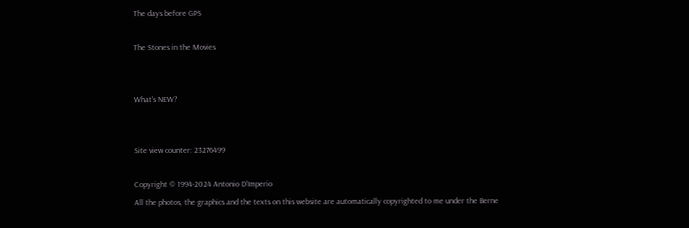The days before GPS

The Stones in the Movies


What's NEW?


Site view counter: 23276499

Copyright © 1994-2024 Antonio D'Imperio
All the photos, the graphics and the texts on this website are automatically copyrighted to me under the Berne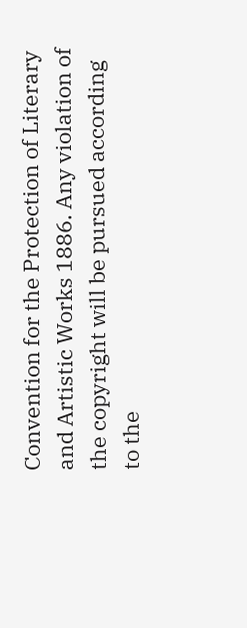Convention for the Protection of Literary and Artistic Works 1886. Any violation of the copyright will be pursued according to the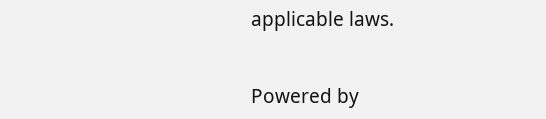applicable laws.


Powered by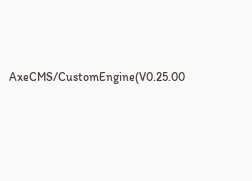AxeCMS/CustomEngine(V0.25.00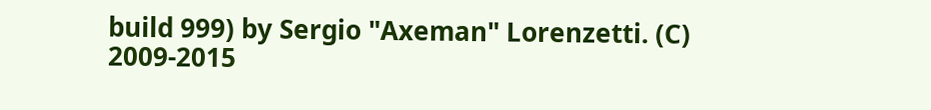build 999) by Sergio "Axeman" Lorenzetti. (C) 2009-2015